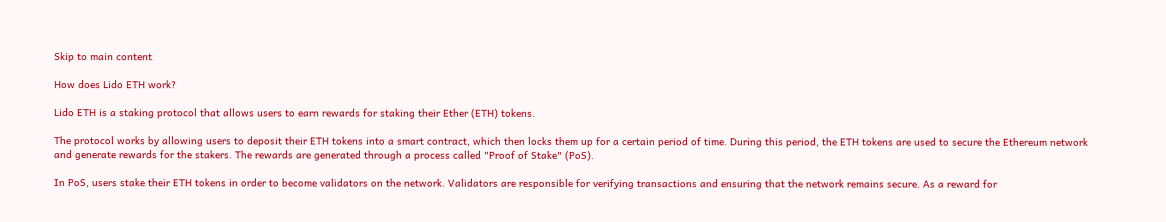Skip to main content

How does Lido ETH work?

Lido ETH is a staking protocol that allows users to earn rewards for staking their Ether (ETH) tokens.

The protocol works by allowing users to deposit their ETH tokens into a smart contract, which then locks them up for a certain period of time. During this period, the ETH tokens are used to secure the Ethereum network and generate rewards for the stakers. The rewards are generated through a process called "Proof of Stake" (PoS).

In PoS, users stake their ETH tokens in order to become validators on the network. Validators are responsible for verifying transactions and ensuring that the network remains secure. As a reward for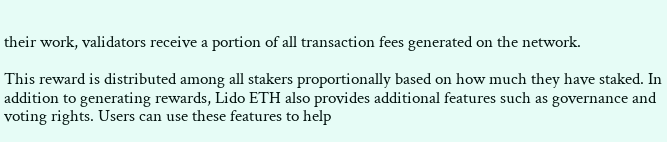their work, validators receive a portion of all transaction fees generated on the network.

This reward is distributed among all stakers proportionally based on how much they have staked. In addition to generating rewards, Lido ETH also provides additional features such as governance and voting rights. Users can use these features to help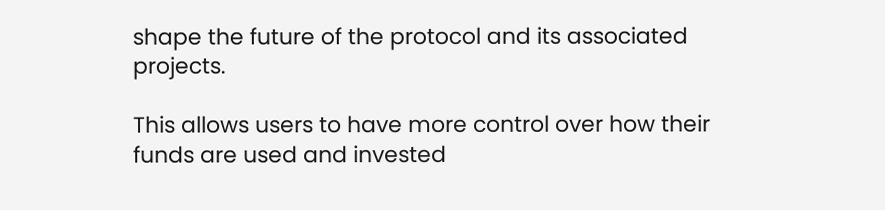shape the future of the protocol and its associated projects.

This allows users to have more control over how their funds are used and invested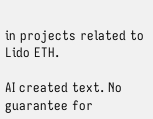in projects related to Lido ETH.

AI created text. No guarantee for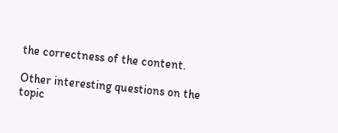the correctness of the content.

Other interesting questions on the topic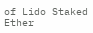of Lido Staked Ether